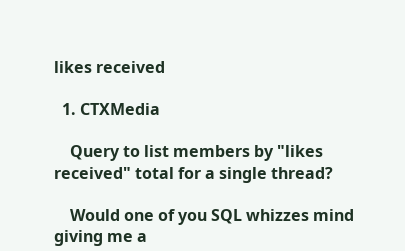likes received

  1. CTXMedia

    Query to list members by "likes received" total for a single thread?

    Would one of you SQL whizzes mind giving me a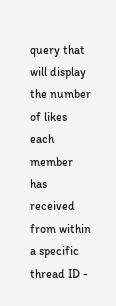query that will display the number of likes each member has received from within a specific thread ID -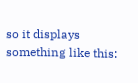so it displays something like this: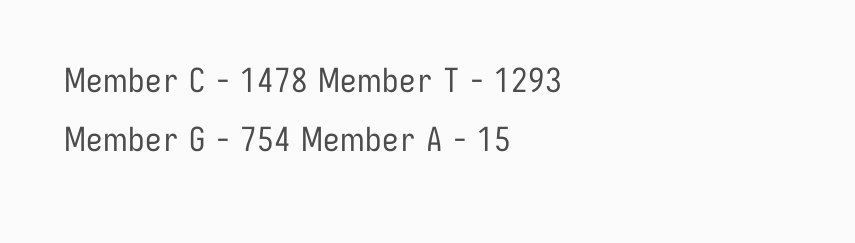Member C - 1478 Member T - 1293 Member G - 754 Member A - 15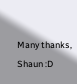Many thanks, Shaun :D